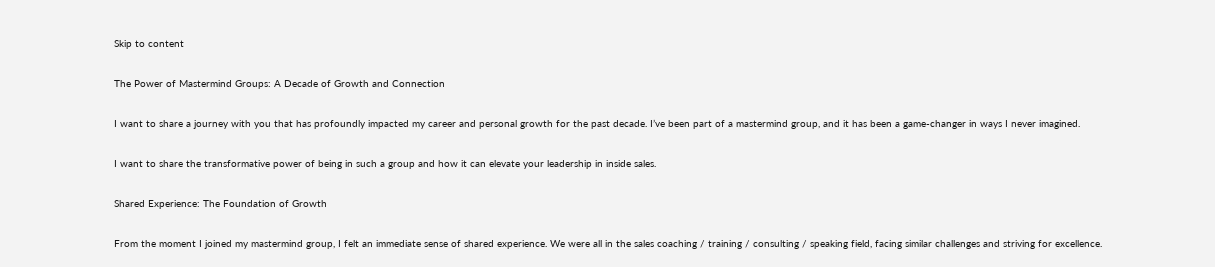Skip to content

The Power of Mastermind Groups: A Decade of Growth and Connection

I want to share a journey with you that has profoundly impacted my career and personal growth for the past decade. I’ve been part of a mastermind group, and it has been a game-changer in ways I never imagined.

I want to share the transformative power of being in such a group and how it can elevate your leadership in inside sales.

Shared Experience: The Foundation of Growth

From the moment I joined my mastermind group, I felt an immediate sense of shared experience. We were all in the sales coaching / training / consulting / speaking field, facing similar challenges and striving for excellence.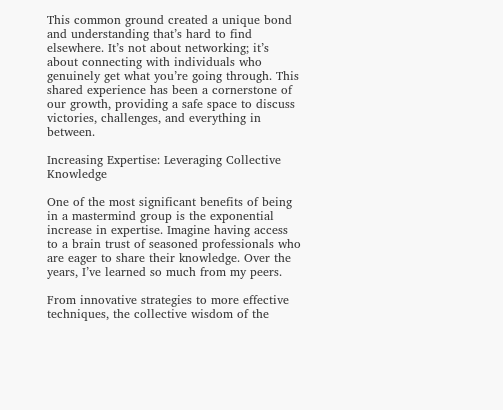This common ground created a unique bond and understanding that’s hard to find elsewhere. It’s not about networking; it’s about connecting with individuals who genuinely get what you’re going through. This shared experience has been a cornerstone of our growth, providing a safe space to discuss victories, challenges, and everything in between.

Increasing Expertise: Leveraging Collective Knowledge

One of the most significant benefits of being in a mastermind group is the exponential increase in expertise. Imagine having access to a brain trust of seasoned professionals who are eager to share their knowledge. Over the years, I’ve learned so much from my peers.

From innovative strategies to more effective techniques, the collective wisdom of the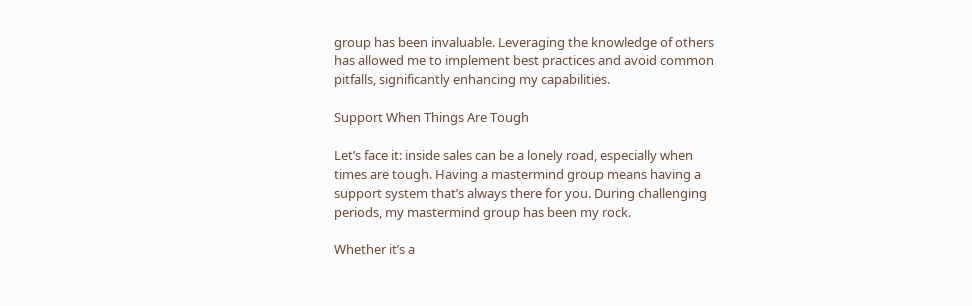group has been invaluable. Leveraging the knowledge of others has allowed me to implement best practices and avoid common pitfalls, significantly enhancing my capabilities.

Support When Things Are Tough

Let’s face it: inside sales can be a lonely road, especially when times are tough. Having a mastermind group means having a support system that’s always there for you. During challenging periods, my mastermind group has been my rock.

Whether it’s a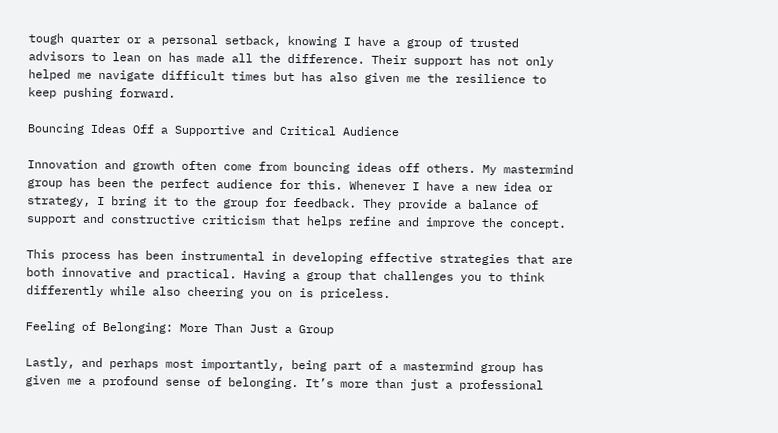tough quarter or a personal setback, knowing I have a group of trusted advisors to lean on has made all the difference. Their support has not only helped me navigate difficult times but has also given me the resilience to keep pushing forward.

Bouncing Ideas Off a Supportive and Critical Audience

Innovation and growth often come from bouncing ideas off others. My mastermind group has been the perfect audience for this. Whenever I have a new idea or strategy, I bring it to the group for feedback. They provide a balance of support and constructive criticism that helps refine and improve the concept.

This process has been instrumental in developing effective strategies that are both innovative and practical. Having a group that challenges you to think differently while also cheering you on is priceless.

Feeling of Belonging: More Than Just a Group

Lastly, and perhaps most importantly, being part of a mastermind group has given me a profound sense of belonging. It’s more than just a professional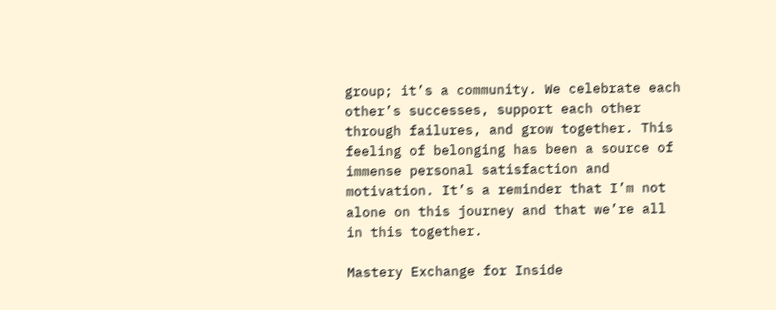group; it’s a community. We celebrate each other’s successes, support each other through failures, and grow together. This feeling of belonging has been a source of immense personal satisfaction and motivation. It’s a reminder that I’m not alone on this journey and that we’re all in this together.

Mastery Exchange for Inside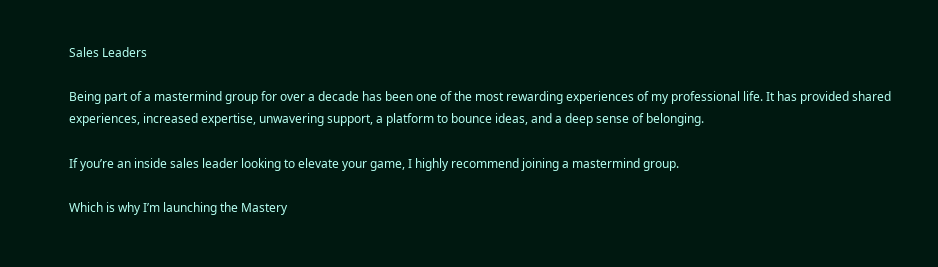Sales Leaders

Being part of a mastermind group for over a decade has been one of the most rewarding experiences of my professional life. It has provided shared experiences, increased expertise, unwavering support, a platform to bounce ideas, and a deep sense of belonging.

If you’re an inside sales leader looking to elevate your game, I highly recommend joining a mastermind group.

Which is why I’m launching the Mastery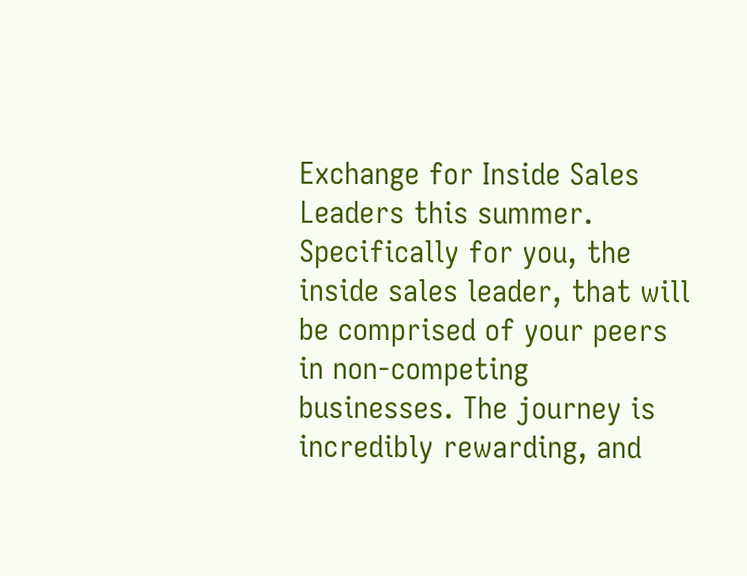Exchange for Inside Sales Leaders this summer. Specifically for you, the inside sales leader, that will be comprised of your peers in non-competing businesses. The journey is incredibly rewarding, and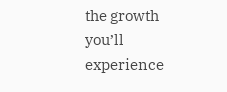the growth you’ll experience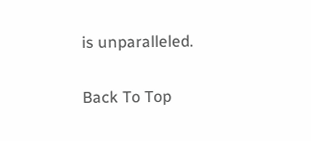is unparalleled.

Back To Top